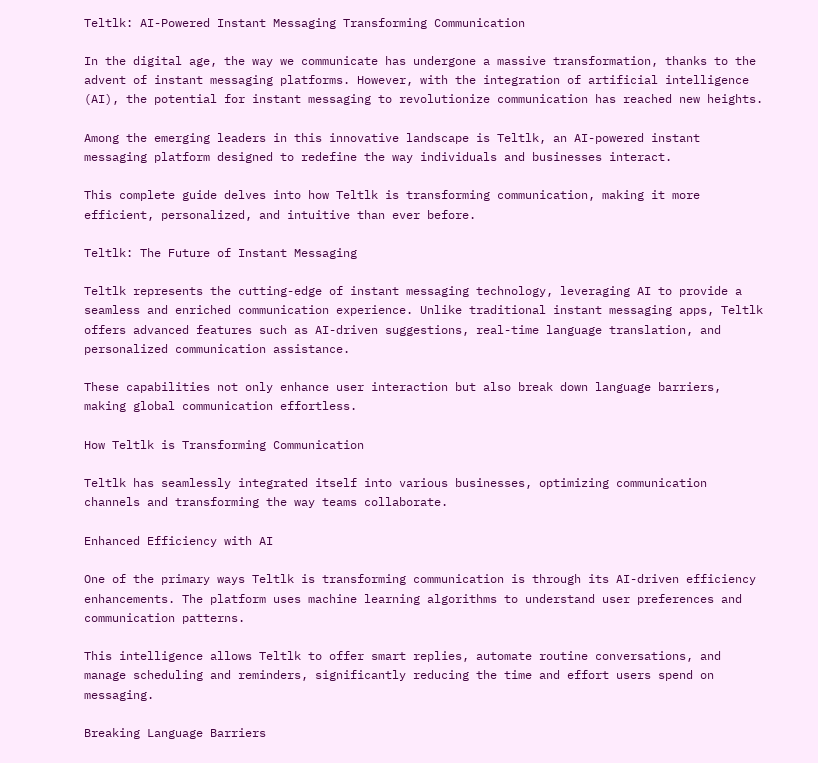Teltlk: AI-Powered Instant Messaging Transforming Communication

In the digital age, the way we communicate has undergone a massive transformation, thanks to the advent of instant messaging platforms. However, with the integration of artificial intelligence (AI), the potential for instant messaging to revolutionize communication has reached new heights.

Among the emerging leaders in this innovative landscape is Teltlk, an AI-powered instant messaging platform designed to redefine the way individuals and businesses interact.

This complete guide delves into how Teltlk is transforming communication, making it more efficient, personalized, and intuitive than ever before.

Teltlk: The Future of Instant Messaging

Teltlk represents the cutting-edge of instant messaging technology, leveraging AI to provide a seamless and enriched communication experience. Unlike traditional instant messaging apps, Teltlk offers advanced features such as AI-driven suggestions, real-time language translation, and personalized communication assistance.

These capabilities not only enhance user interaction but also break down language barriers, making global communication effortless.

How Teltlk is Transforming Communication

Teltlk has seamlessly integrated itself into various businesses, optimizing communication channels and transforming the way teams collaborate.

Enhanced Efficiency with AI

One of the primary ways Teltlk is transforming communication is through its AI-driven efficiency enhancements. The platform uses machine learning algorithms to understand user preferences and communication patterns.

This intelligence allows Teltlk to offer smart replies, automate routine conversations, and manage scheduling and reminders, significantly reducing the time and effort users spend on messaging.

Breaking Language Barriers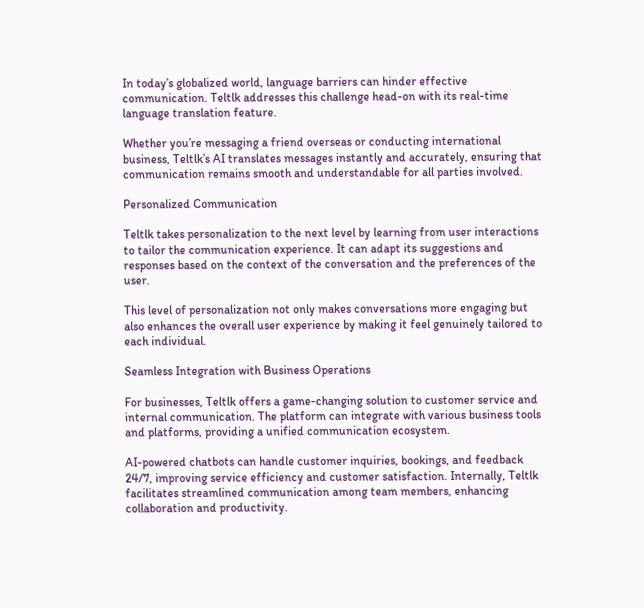In today’s globalized world, language barriers can hinder effective communication. Teltlk addresses this challenge head-on with its real-time language translation feature.

Whether you’re messaging a friend overseas or conducting international business, Teltlk’s AI translates messages instantly and accurately, ensuring that communication remains smooth and understandable for all parties involved.

Personalized Communication

Teltlk takes personalization to the next level by learning from user interactions to tailor the communication experience. It can adapt its suggestions and responses based on the context of the conversation and the preferences of the user.

This level of personalization not only makes conversations more engaging but also enhances the overall user experience by making it feel genuinely tailored to each individual.

Seamless Integration with Business Operations

For businesses, Teltlk offers a game-changing solution to customer service and internal communication. The platform can integrate with various business tools and platforms, providing a unified communication ecosystem.

AI-powered chatbots can handle customer inquiries, bookings, and feedback 24/7, improving service efficiency and customer satisfaction. Internally, Teltlk facilitates streamlined communication among team members, enhancing collaboration and productivity.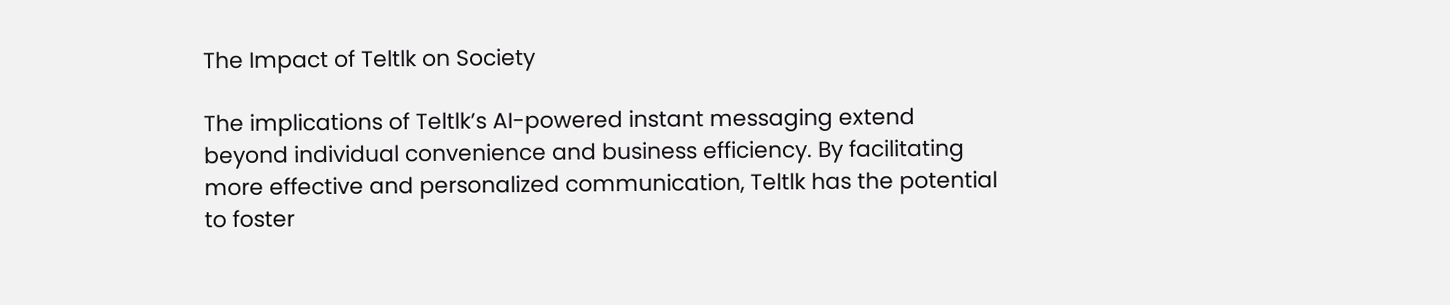The Impact of Teltlk on Society

The implications of Teltlk’s AI-powered instant messaging extend beyond individual convenience and business efficiency. By facilitating more effective and personalized communication, Teltlk has the potential to foster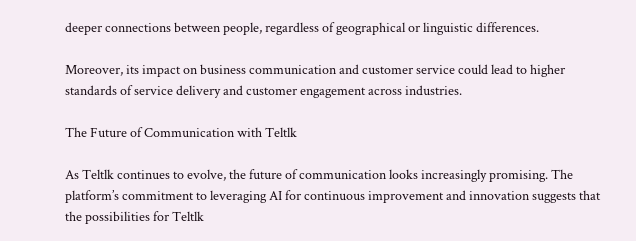deeper connections between people, regardless of geographical or linguistic differences.

Moreover, its impact on business communication and customer service could lead to higher standards of service delivery and customer engagement across industries.

The Future of Communication with Teltlk

As Teltlk continues to evolve, the future of communication looks increasingly promising. The platform’s commitment to leveraging AI for continuous improvement and innovation suggests that the possibilities for Teltlk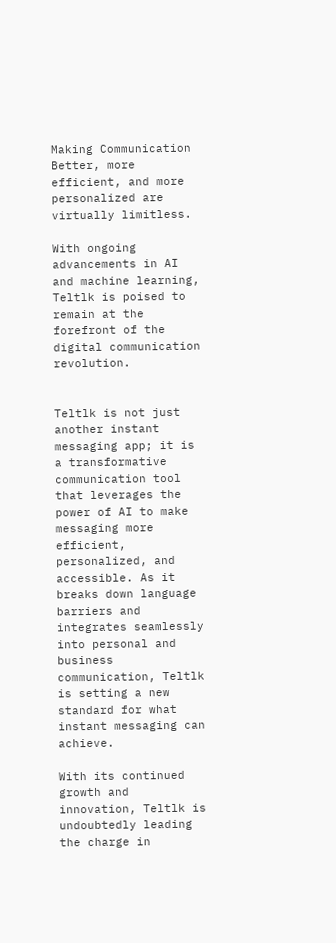Making Communication Better, more efficient, and more personalized are virtually limitless.

With ongoing advancements in AI and machine learning, Teltlk is poised to remain at the forefront of the digital communication revolution.


Teltlk is not just another instant messaging app; it is a transformative communication tool that leverages the power of AI to make messaging more efficient, personalized, and accessible. As it breaks down language barriers and integrates seamlessly into personal and business communication, Teltlk is setting a new standard for what instant messaging can achieve.

With its continued growth and innovation, Teltlk is undoubtedly leading the charge in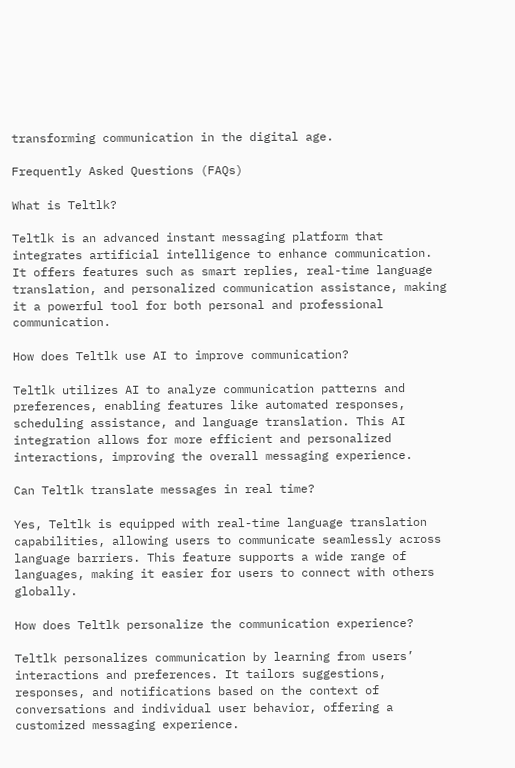transforming communication in the digital age.

Frequently Asked Questions (FAQs)

What is Teltlk?

Teltlk is an advanced instant messaging platform that integrates artificial intelligence to enhance communication. It offers features such as smart replies, real-time language translation, and personalized communication assistance, making it a powerful tool for both personal and professional communication.

How does Teltlk use AI to improve communication?

Teltlk utilizes AI to analyze communication patterns and preferences, enabling features like automated responses, scheduling assistance, and language translation. This AI integration allows for more efficient and personalized interactions, improving the overall messaging experience.

Can Teltlk translate messages in real time?

Yes, Teltlk is equipped with real-time language translation capabilities, allowing users to communicate seamlessly across language barriers. This feature supports a wide range of languages, making it easier for users to connect with others globally.

How does Teltlk personalize the communication experience?

Teltlk personalizes communication by learning from users’ interactions and preferences. It tailors suggestions, responses, and notifications based on the context of conversations and individual user behavior, offering a customized messaging experience.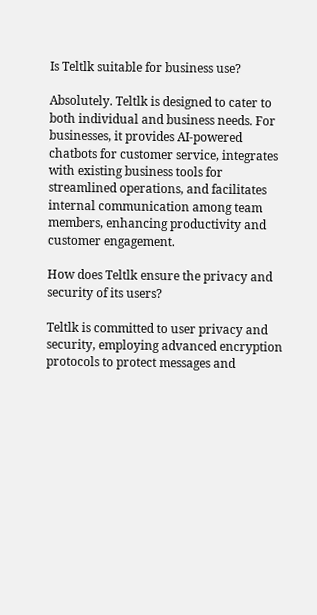Is Teltlk suitable for business use?

Absolutely. Teltlk is designed to cater to both individual and business needs. For businesses, it provides AI-powered chatbots for customer service, integrates with existing business tools for streamlined operations, and facilitates internal communication among team members, enhancing productivity and customer engagement.

How does Teltlk ensure the privacy and security of its users?

Teltlk is committed to user privacy and security, employing advanced encryption protocols to protect messages and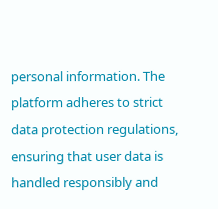personal information. The platform adheres to strict data protection regulations, ensuring that user data is handled responsibly and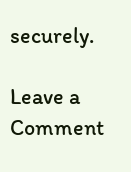securely.

Leave a Comment